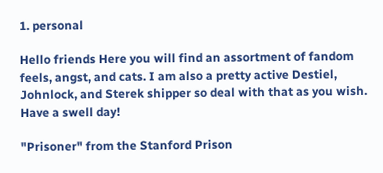1. personal

Hello friends Here you will find an assortment of fandom feels, angst, and cats. I am also a pretty active Destiel, Johnlock, and Sterek shipper so deal with that as you wish. Have a swell day!

"Prisoner" from the Stanford Prison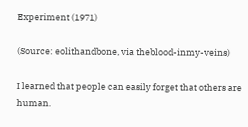Experiment (1971)

(Source: eolithandbone, via theblood-inmy-veins)

I learned that people can easily forget that others are human.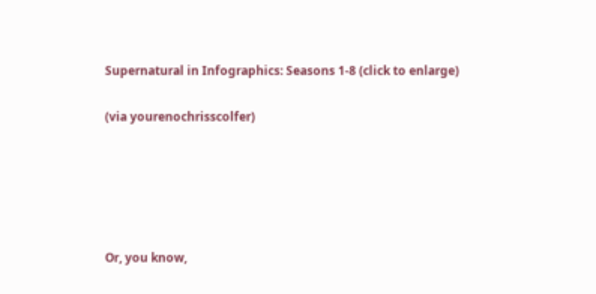Supernatural in Infographics: Seasons 1-8 (click to enlarge)

(via yourenochrisscolfer)





Or, you know,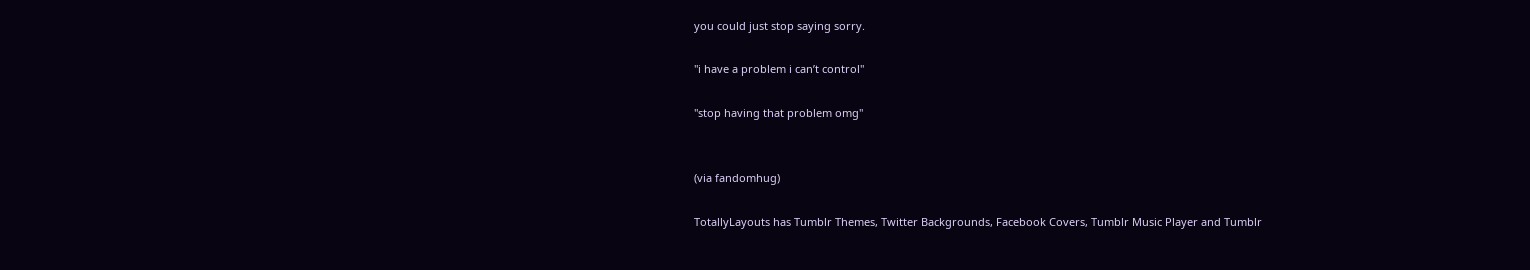you could just stop saying sorry.

"i have a problem i can’t control"

"stop having that problem omg"


(via fandomhug)

TotallyLayouts has Tumblr Themes, Twitter Backgrounds, Facebook Covers, Tumblr Music Player and Tumblr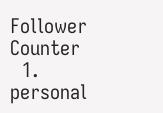Follower Counter
  1. personal